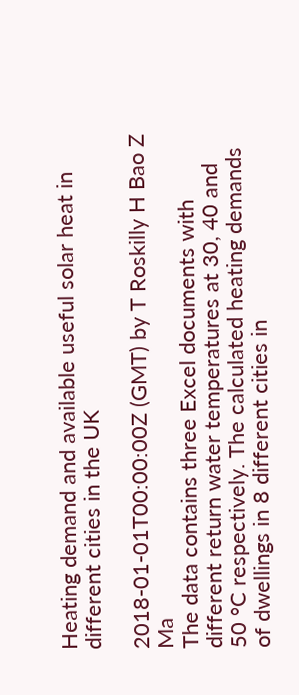Heating demand and available useful solar heat in different cities in the UK

2018-01-01T00:00:00Z (GMT) by T Roskilly H Bao Z Ma
The data contains three Excel documents with different return water temperatures at 30, 40 and 50 °C respectively. The calculated heating demands of dwellings in 8 different cities in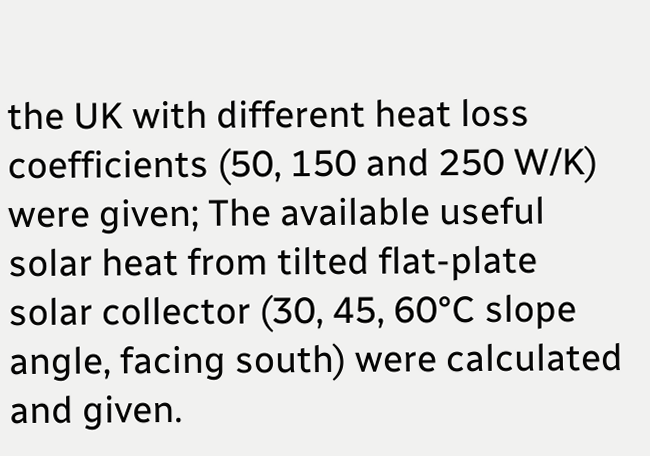the UK with different heat loss coefficients (50, 150 and 250 W/K) were given; The available useful solar heat from tilted flat-plate solar collector (30, 45, 60°C slope angle, facing south) were calculated and given.